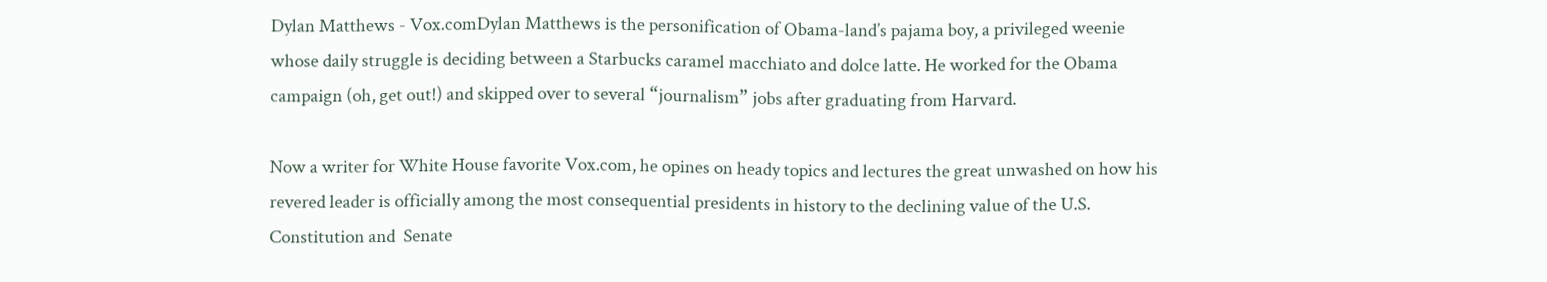Dylan Matthews - Vox.comDylan Matthews is the personification of Obama-land’s pajama boy, a privileged weenie whose daily struggle is deciding between a Starbucks caramel macchiato and dolce latte. He worked for the Obama campaign (oh, get out!) and skipped over to several “journalism” jobs after graduating from Harvard.

Now a writer for White House favorite Vox.com, he opines on heady topics and lectures the great unwashed on how his revered leader is officially among the most consequential presidents in history to the declining value of the U.S. Constitution and  Senate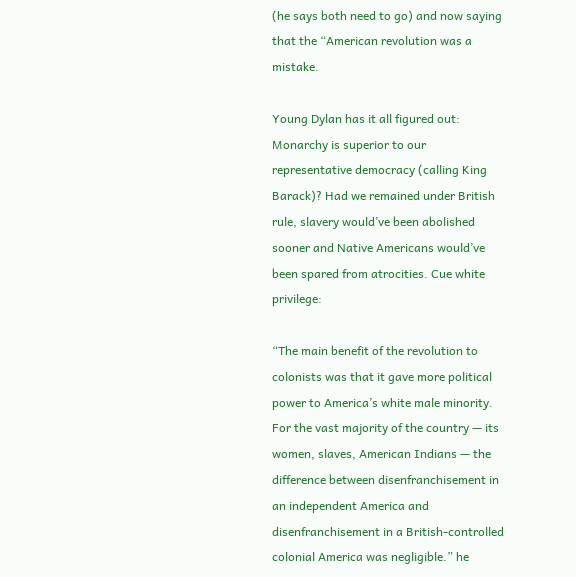(he says both need to go) and now saying that the “American revolution was a mistake.

Young Dylan has it all figured out: Monarchy is superior to our representative democracy (calling King Barack)? Had we remained under British rule, slavery would’ve been abolished sooner and Native Americans would’ve been spared from atrocities. Cue white privilege:

“The main benefit of the revolution to colonists was that it gave more political power to America’s white male minority. For the vast majority of the country — its women, slaves, American Indians — the difference between disenfranchisement in an independent America and disenfranchisement in a British-controlled colonial America was negligible.” he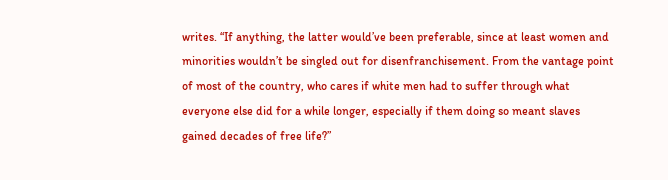writes. “If anything, the latter would’ve been preferable, since at least women and minorities wouldn’t be singled out for disenfranchisement. From the vantage point of most of the country, who cares if white men had to suffer through what everyone else did for a while longer, especially if them doing so meant slaves gained decades of free life?”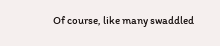Of course, like many swaddled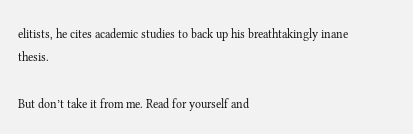elitists, he cites academic studies to back up his breathtakingly inane thesis.

But don’t take it from me. Read for yourself and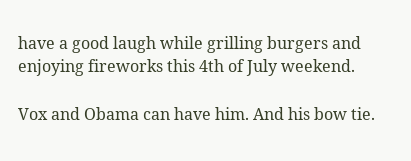have a good laugh while grilling burgers and enjoying fireworks this 4th of July weekend.

Vox and Obama can have him. And his bow tie.